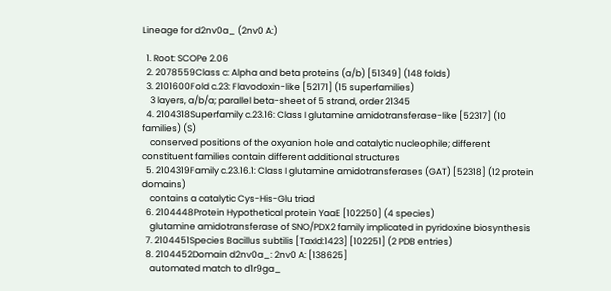Lineage for d2nv0a_ (2nv0 A:)

  1. Root: SCOPe 2.06
  2. 2078559Class c: Alpha and beta proteins (a/b) [51349] (148 folds)
  3. 2101600Fold c.23: Flavodoxin-like [52171] (15 superfamilies)
    3 layers, a/b/a; parallel beta-sheet of 5 strand, order 21345
  4. 2104318Superfamily c.23.16: Class I glutamine amidotransferase-like [52317] (10 families) (S)
    conserved positions of the oxyanion hole and catalytic nucleophile; different constituent families contain different additional structures
  5. 2104319Family c.23.16.1: Class I glutamine amidotransferases (GAT) [52318] (12 protein domains)
    contains a catalytic Cys-His-Glu triad
  6. 2104448Protein Hypothetical protein YaaE [102250] (4 species)
    glutamine amidotransferase of SNO/PDX2 family implicated in pyridoxine biosynthesis
  7. 2104451Species Bacillus subtilis [TaxId:1423] [102251] (2 PDB entries)
  8. 2104452Domain d2nv0a_: 2nv0 A: [138625]
    automated match to d1r9ga_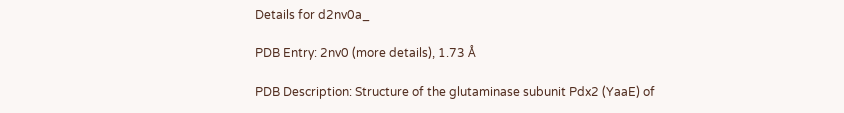Details for d2nv0a_

PDB Entry: 2nv0 (more details), 1.73 Å

PDB Description: Structure of the glutaminase subunit Pdx2 (YaaE) of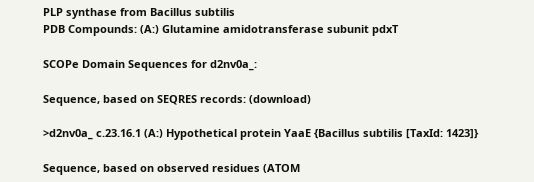PLP synthase from Bacillus subtilis
PDB Compounds: (A:) Glutamine amidotransferase subunit pdxT

SCOPe Domain Sequences for d2nv0a_:

Sequence, based on SEQRES records: (download)

>d2nv0a_ c.23.16.1 (A:) Hypothetical protein YaaE {Bacillus subtilis [TaxId: 1423]}

Sequence, based on observed residues (ATOM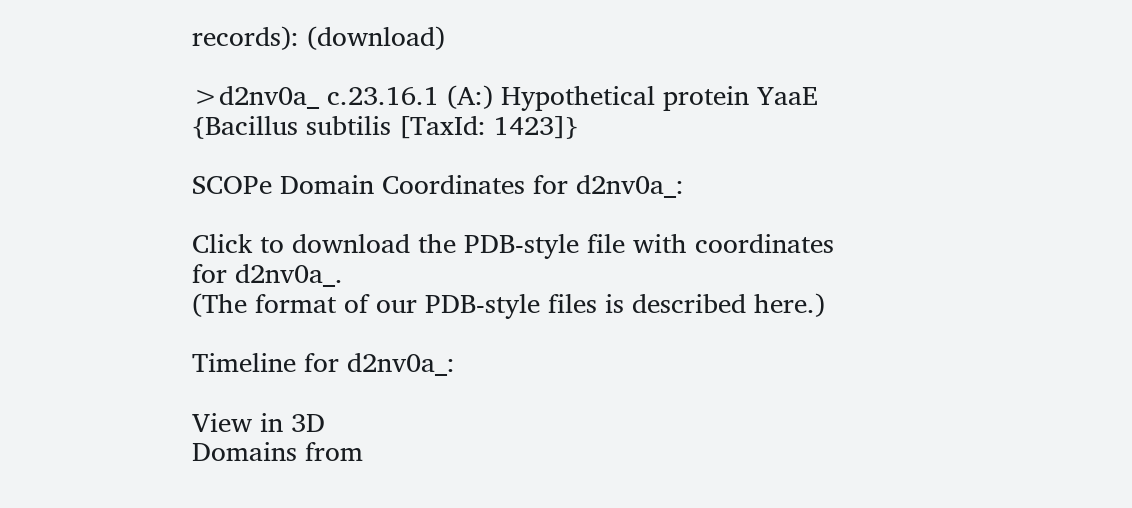records): (download)

>d2nv0a_ c.23.16.1 (A:) Hypothetical protein YaaE {Bacillus subtilis [TaxId: 1423]}

SCOPe Domain Coordinates for d2nv0a_:

Click to download the PDB-style file with coordinates for d2nv0a_.
(The format of our PDB-style files is described here.)

Timeline for d2nv0a_:

View in 3D
Domains from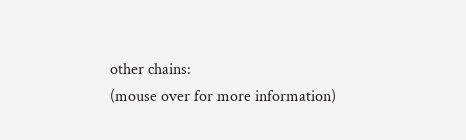other chains:
(mouse over for more information)